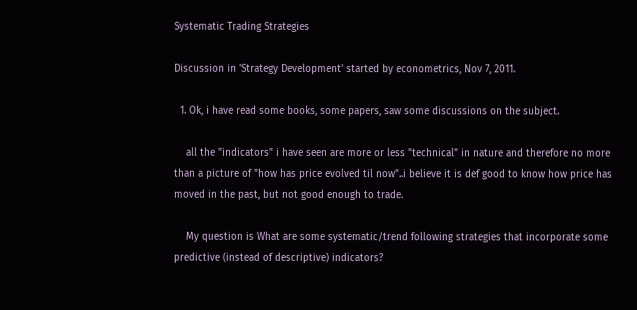Systematic Trading Strategies

Discussion in 'Strategy Development' started by econometrics, Nov 7, 2011.

  1. Ok, i have read some books, some papers, saw some discussions on the subject.

    all the "indicators" i have seen are more or less "technical" in nature and therefore no more than a picture of "how has price evolved til now"..i believe it is def good to know how price has moved in the past, but not good enough to trade.

    My question is What are some systematic/trend following strategies that incorporate some predictive (instead of descriptive) indicators?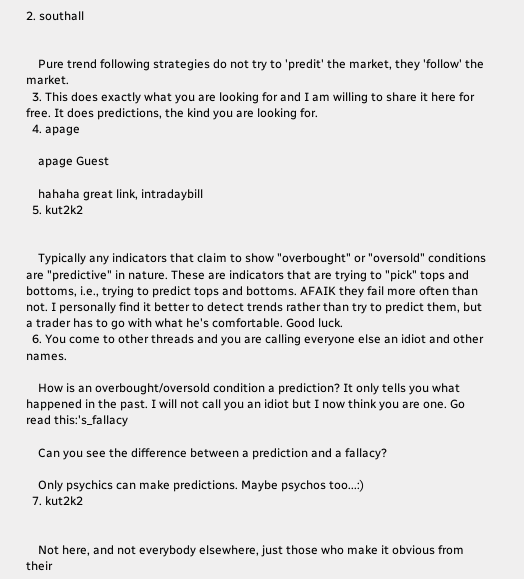2. southall


    Pure trend following strategies do not try to 'predit' the market, they 'follow' the market.
  3. This does exactly what you are looking for and I am willing to share it here for free. It does predictions, the kind you are looking for.
  4. apage

    apage Guest

    hahaha great link, intradaybill
  5. kut2k2


    Typically any indicators that claim to show "overbought" or "oversold" conditions are "predictive" in nature. These are indicators that are trying to "pick" tops and bottoms, i.e., trying to predict tops and bottoms. AFAIK they fail more often than not. I personally find it better to detect trends rather than try to predict them, but a trader has to go with what he's comfortable. Good luck.
  6. You come to other threads and you are calling everyone else an idiot and other names.

    How is an overbought/oversold condition a prediction? It only tells you what happened in the past. I will not call you an idiot but I now think you are one. Go read this:'s_fallacy

    Can you see the difference between a prediction and a fallacy?

    Only psychics can make predictions. Maybe psychos too...:)
  7. kut2k2


    Not here, and not everybody elsewhere, just those who make it obvious from their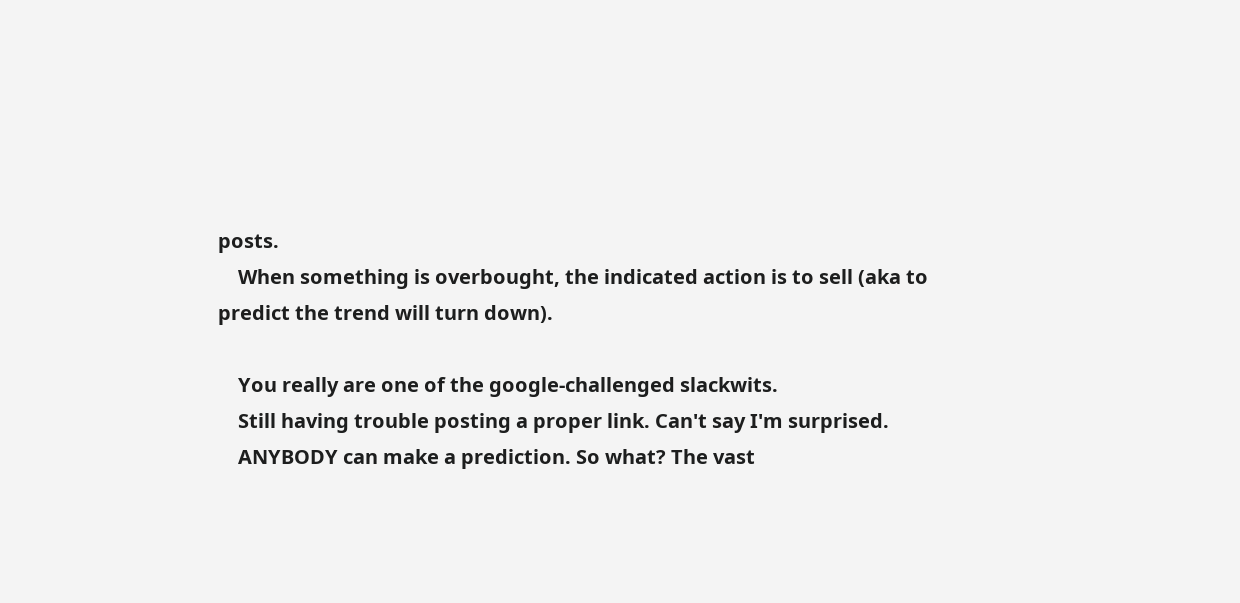posts.
    When something is overbought, the indicated action is to sell (aka to predict the trend will turn down).

    You really are one of the google-challenged slackwits.
    Still having trouble posting a proper link. Can't say I'm surprised.
    ANYBODY can make a prediction. So what? The vast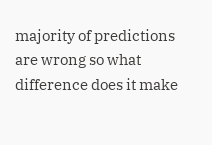majority of predictions are wrong so what difference does it make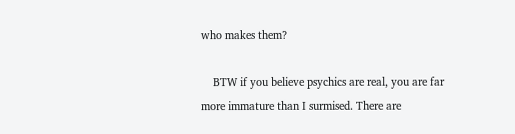who makes them?

    BTW if you believe psychics are real, you are far more immature than I surmised. There are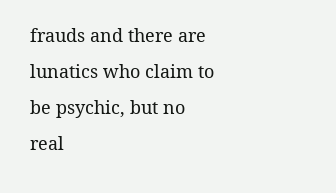frauds and there are lunatics who claim to be psychic, but no real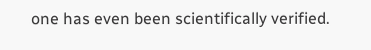one has even been scientifically verified.